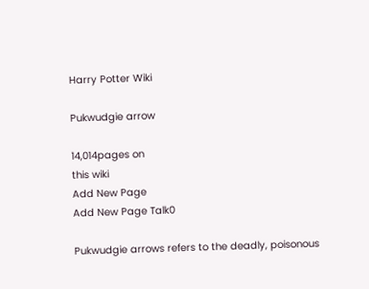Harry Potter Wiki

Pukwudgie arrow

14,014pages on
this wiki
Add New Page
Add New Page Talk0

Pukwudgie arrows refers to the deadly, poisonous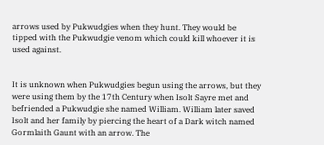arrows used by Pukwudgies when they hunt. They would be tipped with the Pukwudgie venom which could kill whoever it is used against.


It is unknown when Pukwudgies begun using the arrows, but they were using them by the 17th Century when Isolt Sayre met and befriended a Pukwudgie she named William. William later saved Isolt and her family by piercing the heart of a Dark witch named Gormlaith Gaunt with an arrow. The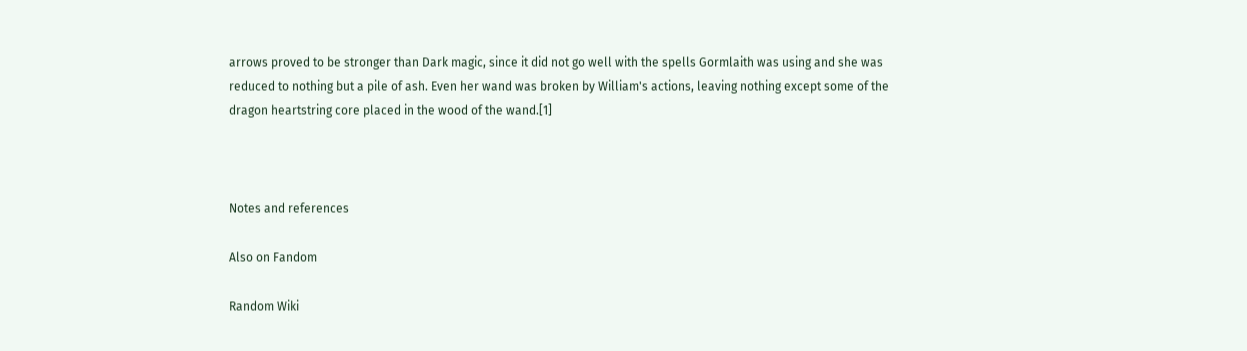arrows proved to be stronger than Dark magic, since it did not go well with the spells Gormlaith was using and she was reduced to nothing but a pile of ash. Even her wand was broken by William's actions, leaving nothing except some of the dragon heartstring core placed in the wood of the wand.[1]



Notes and references

Also on Fandom

Random Wiki